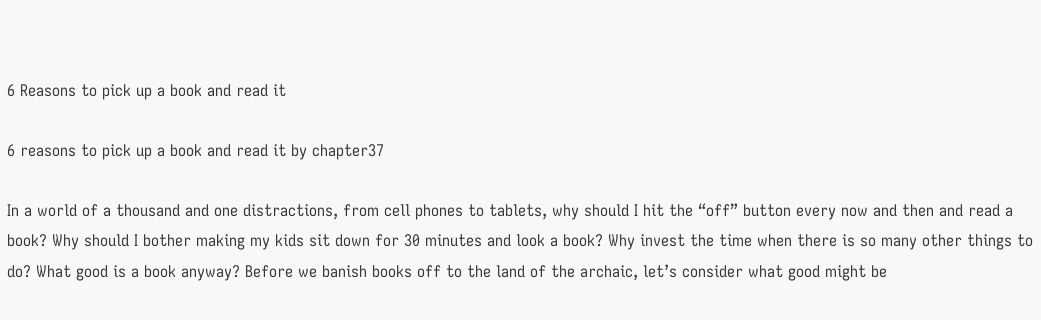6 Reasons to pick up a book and read it

6 reasons to pick up a book and read it by chapter37

In a world of a thousand and one distractions, from cell phones to tablets, why should I hit the “off” button every now and then and read a book? Why should I bother making my kids sit down for 30 minutes and look a book? Why invest the time when there is so many other things to do? What good is a book anyway? Before we banish books off to the land of the archaic, let’s consider what good might be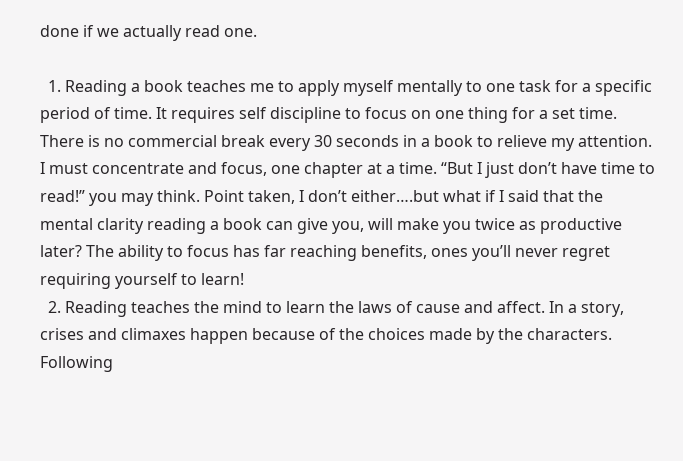done if we actually read one.

  1. Reading a book teaches me to apply myself mentally to one task for a specific period of time. It requires self discipline to focus on one thing for a set time. There is no commercial break every 30 seconds in a book to relieve my attention. I must concentrate and focus, one chapter at a time. “But I just don’t have time to read!” you may think. Point taken, I don’t either….but what if I said that the mental clarity reading a book can give you, will make you twice as productive later? The ability to focus has far reaching benefits, ones you’ll never regret requiring yourself to learn!
  2. Reading teaches the mind to learn the laws of cause and affect. In a story, crises and climaxes happen because of the choices made by the characters. Following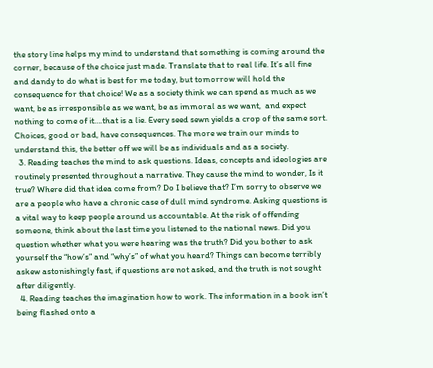the story line helps my mind to understand that something is coming around the corner, because of the choice just made. Translate that to real life. It’s all fine and dandy to do what is best for me today, but tomorrow will hold the consequence for that choice! We as a society think we can spend as much as we want, be as irresponsible as we want, be as immoral as we want,  and expect nothing to come of it….that is a lie. Every seed sewn yields a crop of the same sort. Choices, good or bad, have consequences. The more we train our minds to understand this, the better off we will be as individuals and as a society.
  3. Reading teaches the mind to ask questions. Ideas, concepts and ideologies are routinely presented throughout a narrative. They cause the mind to wonder, Is it true? Where did that idea come from? Do I believe that? I’m sorry to observe we are a people who have a chronic case of dull mind syndrome. Asking questions is a vital way to keep people around us accountable. At the risk of offending someone, think about the last time you listened to the national news. Did you question whether what you were hearing was the truth? Did you bother to ask yourself the “how’s” and “why’s” of what you heard? Things can become terribly askew astonishingly fast, if questions are not asked, and the truth is not sought after diligently.
  4. Reading teaches the imagination how to work. The information in a book isn’t being flashed onto a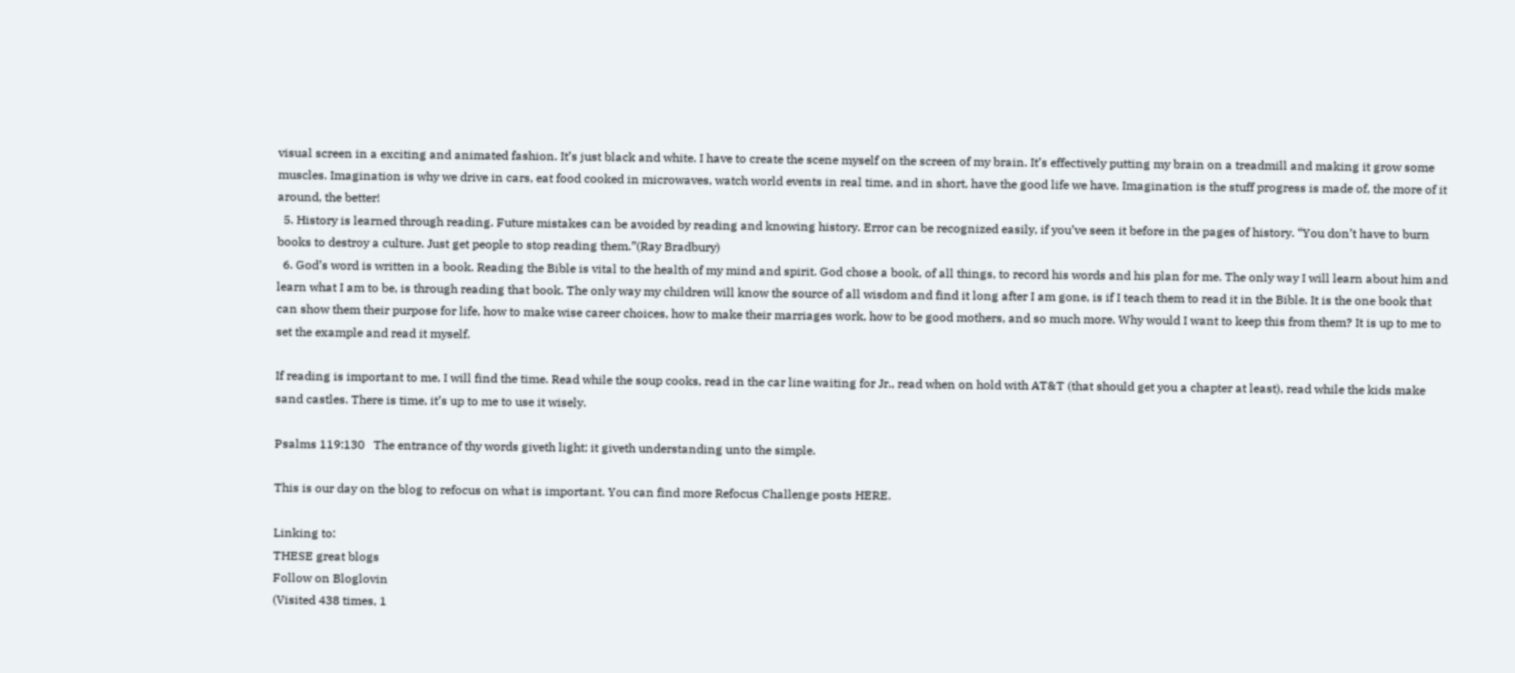visual screen in a exciting and animated fashion. It’s just black and white. I have to create the scene myself on the screen of my brain. It’s effectively putting my brain on a treadmill and making it grow some muscles. Imagination is why we drive in cars, eat food cooked in microwaves, watch world events in real time, and in short, have the good life we have. Imagination is the stuff progress is made of, the more of it around, the better!
  5. History is learned through reading. Future mistakes can be avoided by reading and knowing history. Error can be recognized easily, if you’ve seen it before in the pages of history. “You don’t have to burn books to destroy a culture. Just get people to stop reading them.”(Ray Bradbury)
  6. God’s word is written in a book. Reading the Bible is vital to the health of my mind and spirit. God chose a book, of all things, to record his words and his plan for me. The only way I will learn about him and learn what I am to be, is through reading that book. The only way my children will know the source of all wisdom and find it long after I am gone, is if I teach them to read it in the Bible. It is the one book that can show them their purpose for life, how to make wise career choices, how to make their marriages work, how to be good mothers, and so much more. Why would I want to keep this from them? It is up to me to set the example and read it myself.

If reading is important to me, I will find the time. Read while the soup cooks, read in the car line waiting for Jr., read when on hold with AT&T (that should get you a chapter at least), read while the kids make sand castles. There is time, it’s up to me to use it wisely.

Psalms 119:130   The entrance of thy words giveth light; it giveth understanding unto the simple.

This is our day on the blog to refocus on what is important. You can find more Refocus Challenge posts HERE.

Linking to:
THESE great blogs
Follow on Bloglovin
(Visited 438 times, 1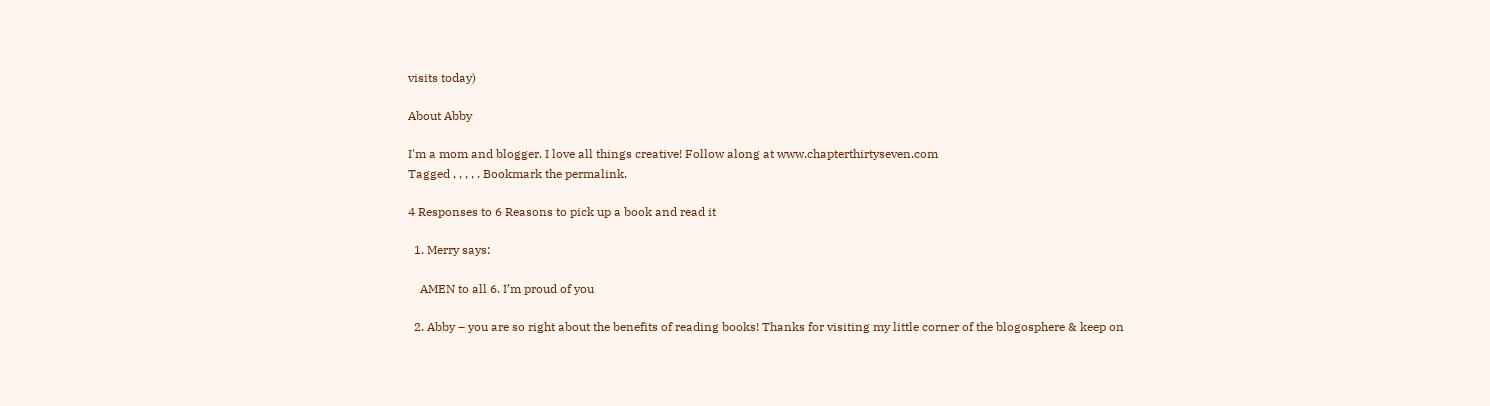visits today)

About Abby

I'm a mom and blogger. I love all things creative! Follow along at www.chapterthirtyseven.com
Tagged , , , , . Bookmark the permalink.

4 Responses to 6 Reasons to pick up a book and read it

  1. Merry says:

    AMEN to all 6. I’m proud of you

  2. Abby – you are so right about the benefits of reading books! Thanks for visiting my little corner of the blogosphere & keep on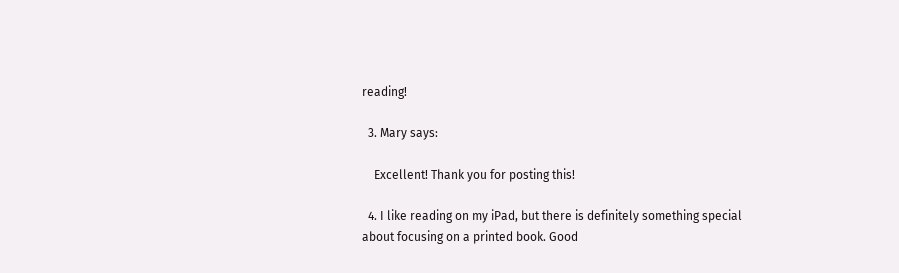reading!

  3. Mary says:

    Excellent! Thank you for posting this!

  4. I like reading on my iPad, but there is definitely something special about focusing on a printed book. Good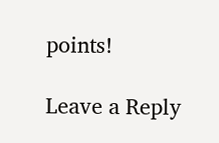points!

Leave a Reply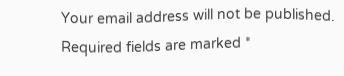Your email address will not be published. Required fields are marked *